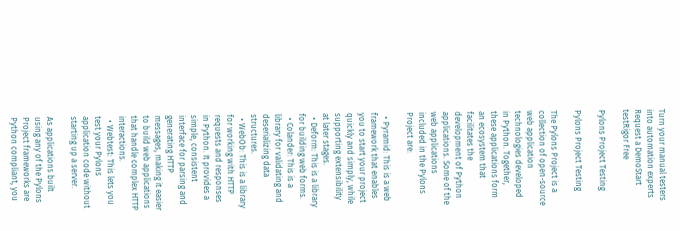Turn your manual testers into automation experts Request a DemoStart testRigor Free

Pylons Project Testing

Pylons Project Testing

The Pylons Project is a collection of open-source web application technologies developed in Python. Together, these applications form an ecosystem that facilitates the development of Python applications. Some of the web applications included in the Pylons Project are:

  • Pyramid: This is a web framework that enables you to start your project quickly and simply, while supporting extensibility at later stages.
  • Deform: This is a library for building web forms.
  • Colander: This is a library for validating and deserializing data structures.
  • WebOb: This is a library for working with HTTP requests and responses in Python. It provides a simple, consistent interface for parsing and generating HTTP messages, making it easier to build web applications that handle complex HTTP interactions.
  • Webtest: This lets you test your Pylons application code without starting up a server.

As applications built using any of the Pylons Project frameworks are Python compliant, you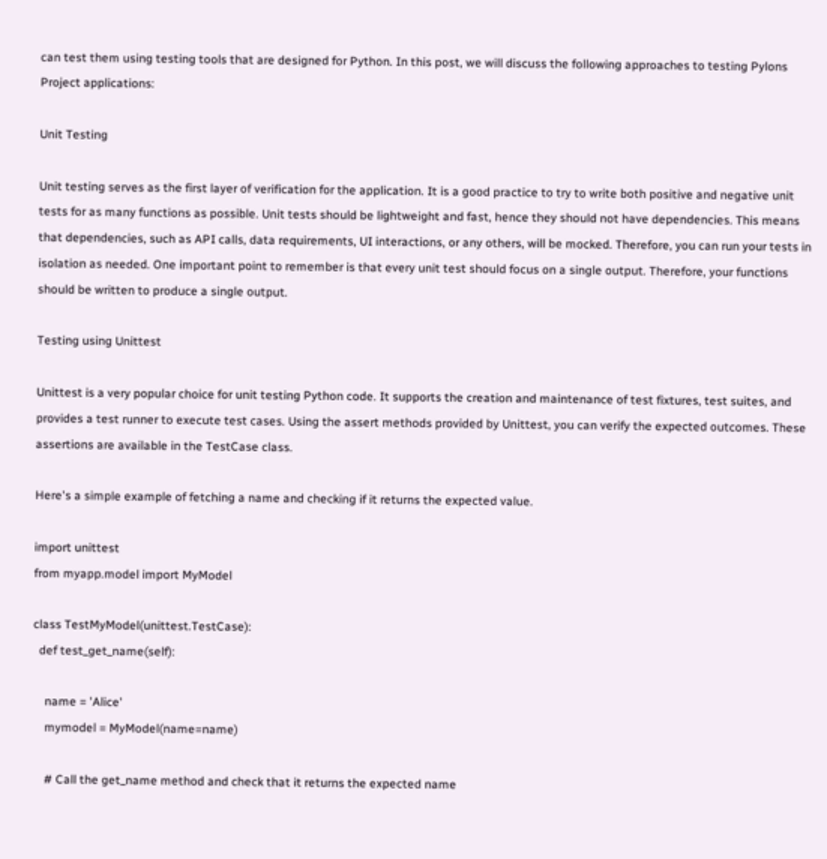can test them using testing tools that are designed for Python. In this post, we will discuss the following approaches to testing Pylons Project applications:

Unit Testing

Unit testing serves as the first layer of verification for the application. It is a good practice to try to write both positive and negative unit tests for as many functions as possible. Unit tests should be lightweight and fast, hence they should not have dependencies. This means that dependencies, such as API calls, data requirements, UI interactions, or any others, will be mocked. Therefore, you can run your tests in isolation as needed. One important point to remember is that every unit test should focus on a single output. Therefore, your functions should be written to produce a single output.

Testing using Unittest

Unittest is a very popular choice for unit testing Python code. It supports the creation and maintenance of test fixtures, test suites, and provides a test runner to execute test cases. Using the assert methods provided by Unittest, you can verify the expected outcomes. These assertions are available in the TestCase class.

Here's a simple example of fetching a name and checking if it returns the expected value.

import unittest
from myapp.model import MyModel

class TestMyModel(unittest.TestCase):
  def test_get_name(self):

    name = 'Alice'
    mymodel = MyModel(name=name)

    # Call the get_name method and check that it returns the expected name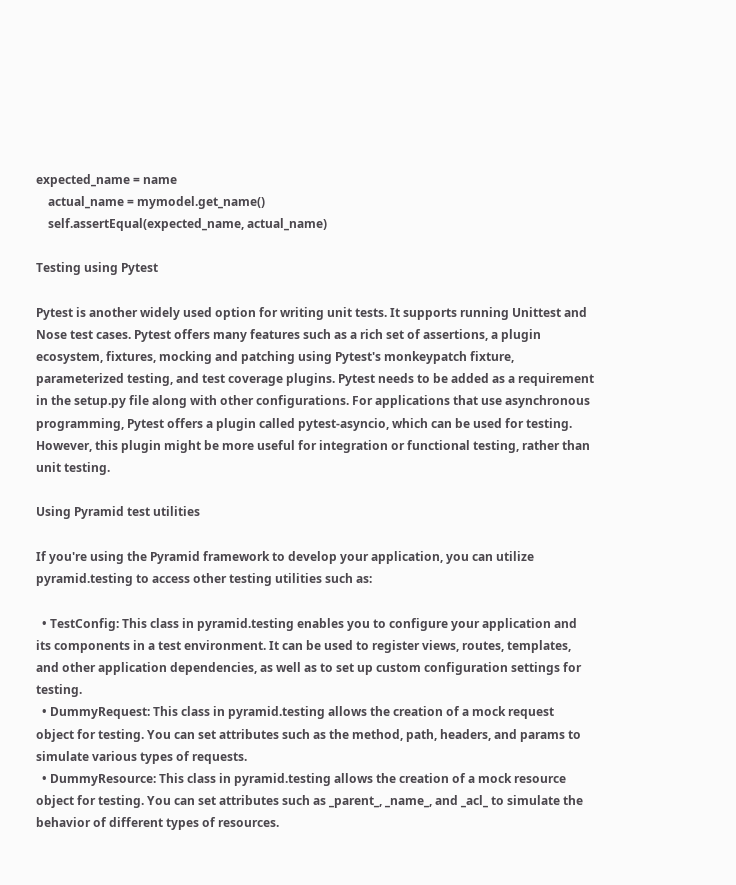expected_name = name
    actual_name = mymodel.get_name()
    self.assertEqual(expected_name, actual_name)

Testing using Pytest

Pytest is another widely used option for writing unit tests. It supports running Unittest and Nose test cases. Pytest offers many features such as a rich set of assertions, a plugin ecosystem, fixtures, mocking and patching using Pytest's monkeypatch fixture, parameterized testing, and test coverage plugins. Pytest needs to be added as a requirement in the setup.py file along with other configurations. For applications that use asynchronous programming, Pytest offers a plugin called pytest-asyncio, which can be used for testing. However, this plugin might be more useful for integration or functional testing, rather than unit testing.

Using Pyramid test utilities

If you're using the Pyramid framework to develop your application, you can utilize pyramid.testing to access other testing utilities such as:

  • TestConfig: This class in pyramid.testing enables you to configure your application and its components in a test environment. It can be used to register views, routes, templates, and other application dependencies, as well as to set up custom configuration settings for testing.
  • DummyRequest: This class in pyramid.testing allows the creation of a mock request object for testing. You can set attributes such as the method, path, headers, and params to simulate various types of requests.
  • DummyResource: This class in pyramid.testing allows the creation of a mock resource object for testing. You can set attributes such as _parent_, _name_, and _acl_ to simulate the behavior of different types of resources.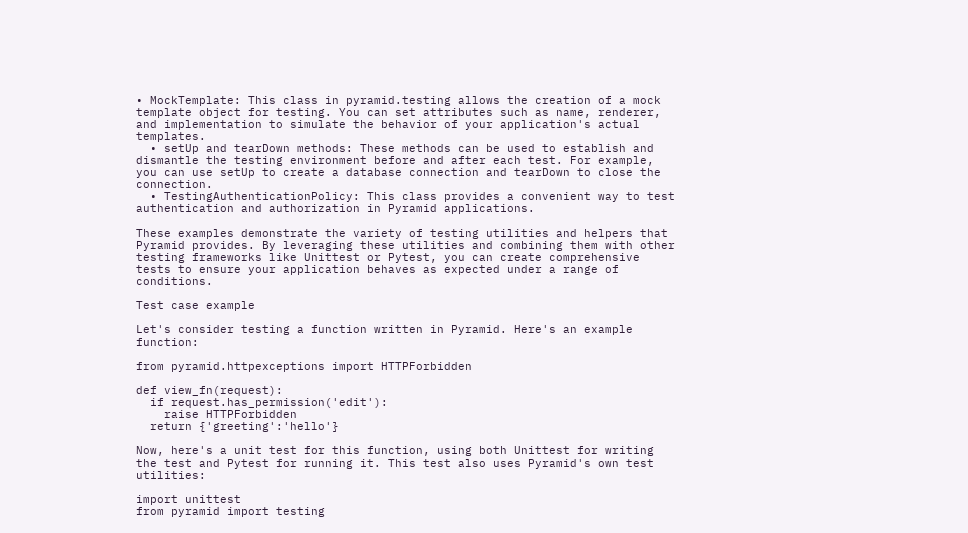• MockTemplate: This class in pyramid.testing allows the creation of a mock template object for testing. You can set attributes such as name, renderer, and implementation to simulate the behavior of your application's actual templates.
  • setUp and tearDown methods: These methods can be used to establish and dismantle the testing environment before and after each test. For example, you can use setUp to create a database connection and tearDown to close the connection.
  • TestingAuthenticationPolicy: This class provides a convenient way to test authentication and authorization in Pyramid applications.

These examples demonstrate the variety of testing utilities and helpers that Pyramid provides. By leveraging these utilities and combining them with other testing frameworks like Unittest or Pytest, you can create comprehensive tests to ensure your application behaves as expected under a range of conditions.

Test case example

Let's consider testing a function written in Pyramid. Here's an example function:

from pyramid.httpexceptions import HTTPForbidden

def view_fn(request):
  if request.has_permission('edit'):
    raise HTTPForbidden
  return {'greeting':'hello'}

Now, here's a unit test for this function, using both Unittest for writing the test and Pytest for running it. This test also uses Pyramid's own test utilities:

import unittest
from pyramid import testing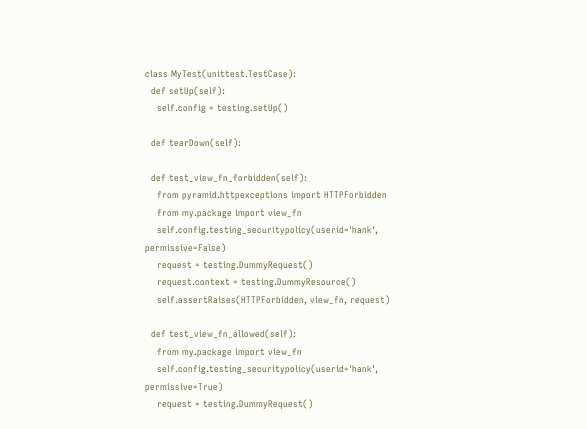class MyTest(unittest.TestCase):
  def setUp(self):
    self.config = testing.setUp()

  def tearDown(self):

  def test_view_fn_forbidden(self):
    from pyramid.httpexceptions import HTTPForbidden
    from my.package import view_fn
    self.config.testing_securitypolicy(userid='hank', permissive=False)
    request = testing.DummyRequest()
    request.context = testing.DummyResource()
    self.assertRaises(HTTPForbidden, view_fn, request)

  def test_view_fn_allowed(self):
    from my.package import view_fn
    self.config.testing_securitypolicy(userid='hank', permissive=True)
    request = testing.DummyRequest()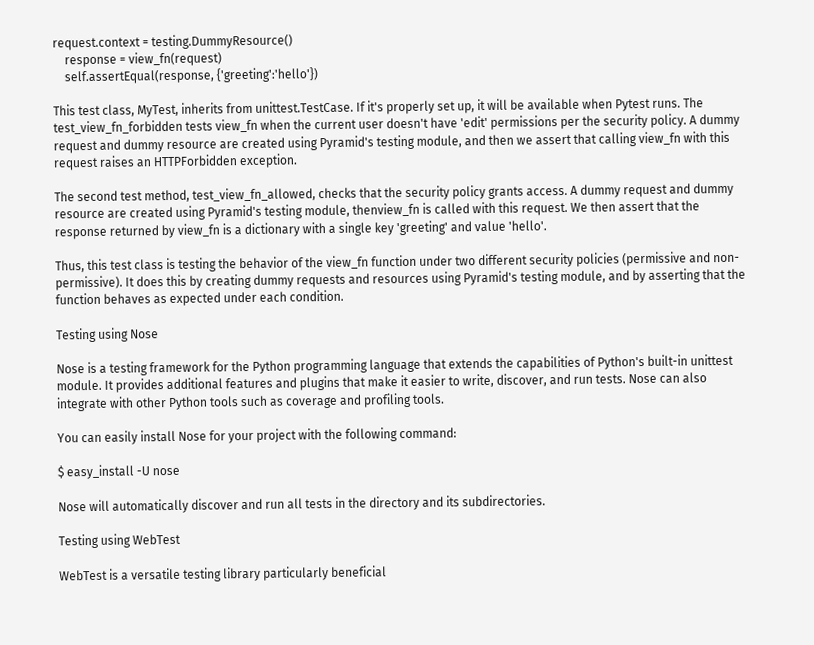request.context = testing.DummyResource()
    response = view_fn(request)
    self.assertEqual(response, {'greeting':'hello'})

This test class, MyTest, inherits from unittest.TestCase. If it's properly set up, it will be available when Pytest runs. The test_view_fn_forbidden tests view_fn when the current user doesn't have 'edit' permissions per the security policy. A dummy request and dummy resource are created using Pyramid's testing module, and then we assert that calling view_fn with this request raises an HTTPForbidden exception.

The second test method, test_view_fn_allowed, checks that the security policy grants access. A dummy request and dummy resource are created using Pyramid's testing module, thenview_fn is called with this request. We then assert that the response returned by view_fn is a dictionary with a single key 'greeting' and value 'hello'.

Thus, this test class is testing the behavior of the view_fn function under two different security policies (permissive and non-permissive). It does this by creating dummy requests and resources using Pyramid's testing module, and by asserting that the function behaves as expected under each condition.

Testing using Nose

Nose is a testing framework for the Python programming language that extends the capabilities of Python's built-in unittest module. It provides additional features and plugins that make it easier to write, discover, and run tests. Nose can also integrate with other Python tools such as coverage and profiling tools.

You can easily install Nose for your project with the following command:

$ easy_install -U nose

Nose will automatically discover and run all tests in the directory and its subdirectories.

Testing using WebTest

WebTest is a versatile testing library particularly beneficial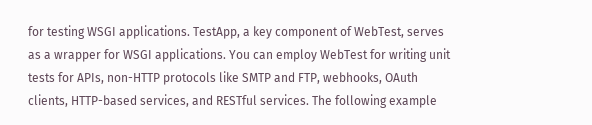for testing WSGI applications. TestApp, a key component of WebTest, serves as a wrapper for WSGI applications. You can employ WebTest for writing unit tests for APIs, non-HTTP protocols like SMTP and FTP, webhooks, OAuth clients, HTTP-based services, and RESTful services. The following example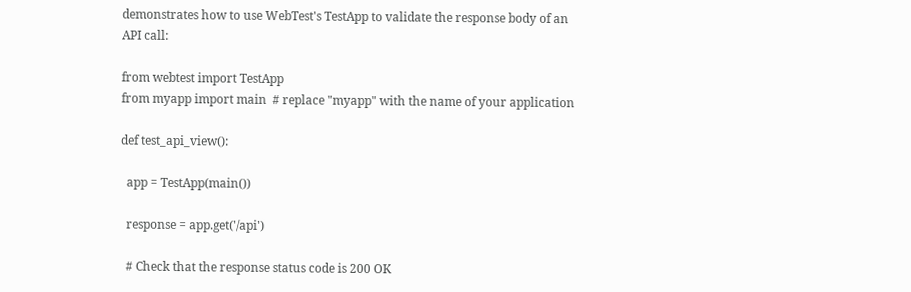demonstrates how to use WebTest's TestApp to validate the response body of an API call:

from webtest import TestApp
from myapp import main  # replace "myapp" with the name of your application

def test_api_view():

  app = TestApp(main())

  response = app.get('/api')

  # Check that the response status code is 200 OK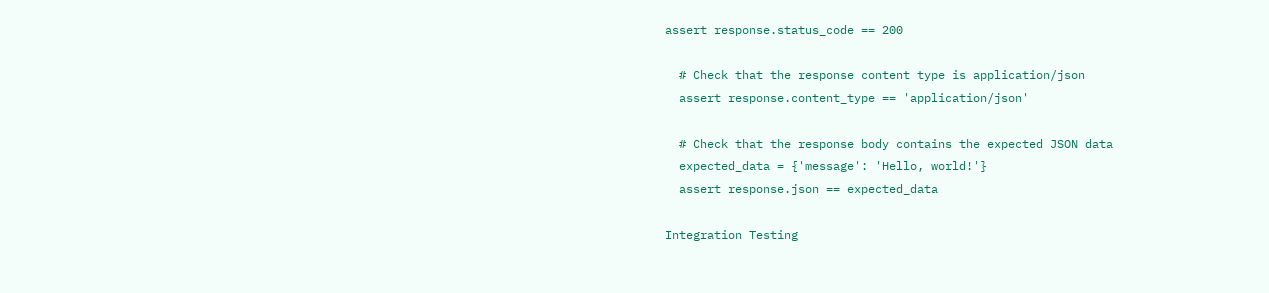assert response.status_code == 200

  # Check that the response content type is application/json
  assert response.content_type == 'application/json'

  # Check that the response body contains the expected JSON data
  expected_data = {'message': 'Hello, world!'}
  assert response.json == expected_data

Integration Testing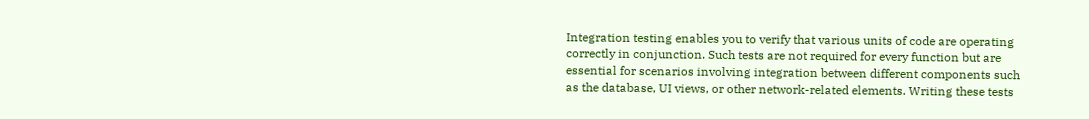Integration testing enables you to verify that various units of code are operating correctly in conjunction. Such tests are not required for every function but are essential for scenarios involving integration between different components such as the database, UI views, or other network-related elements. Writing these tests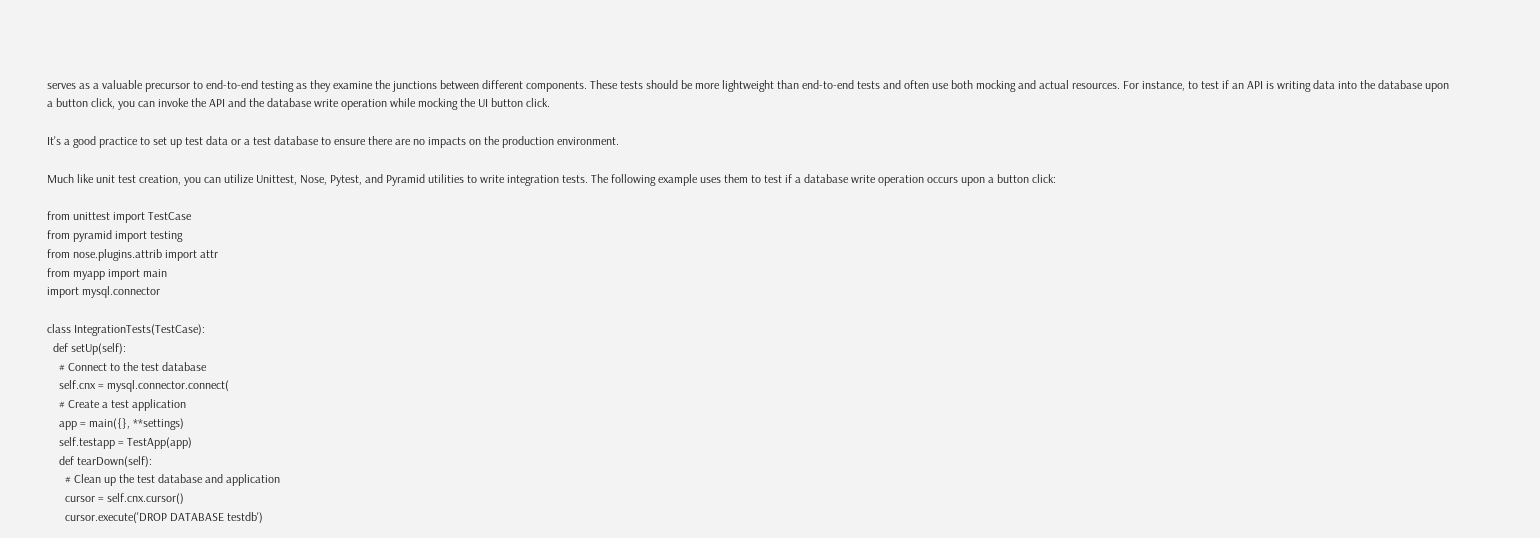serves as a valuable precursor to end-to-end testing as they examine the junctions between different components. These tests should be more lightweight than end-to-end tests and often use both mocking and actual resources. For instance, to test if an API is writing data into the database upon a button click, you can invoke the API and the database write operation while mocking the UI button click.

It's a good practice to set up test data or a test database to ensure there are no impacts on the production environment.

Much like unit test creation, you can utilize Unittest, Nose, Pytest, and Pyramid utilities to write integration tests. The following example uses them to test if a database write operation occurs upon a button click:

from unittest import TestCase
from pyramid import testing
from nose.plugins.attrib import attr
from myapp import main
import mysql.connector

class IntegrationTests(TestCase):
  def setUp(self):
    # Connect to the test database
    self.cnx = mysql.connector.connect(
    # Create a test application
    app = main({}, **settings)
    self.testapp = TestApp(app)
    def tearDown(self):
      # Clean up the test database and application
      cursor = self.cnx.cursor()
      cursor.execute('DROP DATABASE testdb')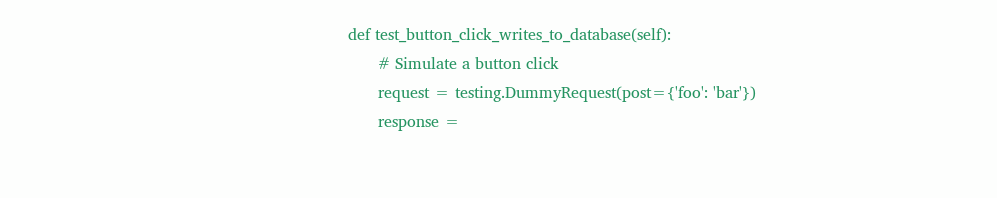def test_button_click_writes_to_database(self):
      # Simulate a button click
      request = testing.DummyRequest(post={'foo': 'bar'})
      response =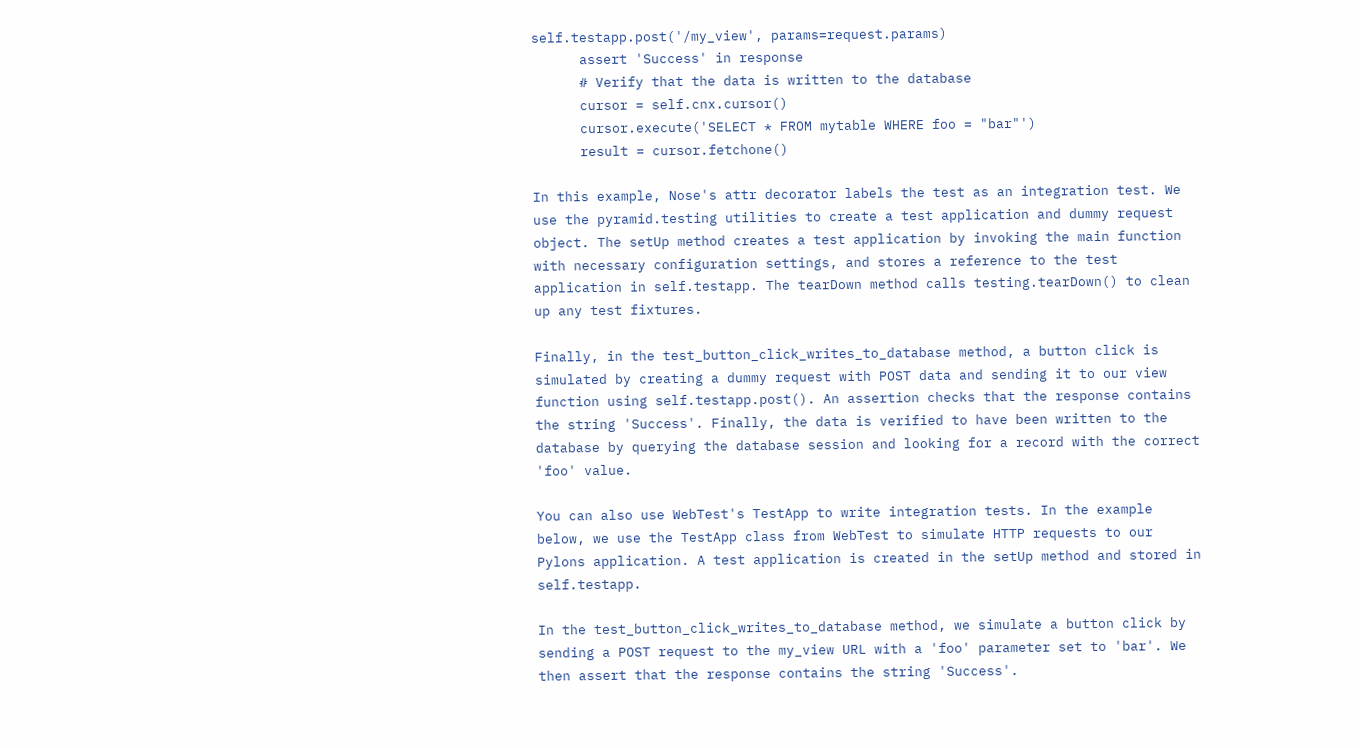self.testapp.post('/my_view', params=request.params)
      assert 'Success' in response
      # Verify that the data is written to the database
      cursor = self.cnx.cursor()
      cursor.execute('SELECT * FROM mytable WHERE foo = "bar"')
      result = cursor.fetchone()

In this example, Nose's attr decorator labels the test as an integration test. We use the pyramid.testing utilities to create a test application and dummy request object. The setUp method creates a test application by invoking the main function with necessary configuration settings, and stores a reference to the test application in self.testapp. The tearDown method calls testing.tearDown() to clean up any test fixtures.

Finally, in the test_button_click_writes_to_database method, a button click is simulated by creating a dummy request with POST data and sending it to our view function using self.testapp.post(). An assertion checks that the response contains the string 'Success'. Finally, the data is verified to have been written to the database by querying the database session and looking for a record with the correct 'foo' value.

You can also use WebTest's TestApp to write integration tests. In the example below, we use the TestApp class from WebTest to simulate HTTP requests to our Pylons application. A test application is created in the setUp method and stored in self.testapp.

In the test_button_click_writes_to_database method, we simulate a button click by sending a POST request to the my_view URL with a 'foo' parameter set to 'bar'. We then assert that the response contains the string 'Success'.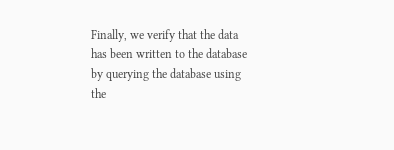Finally, we verify that the data has been written to the database by querying the database using the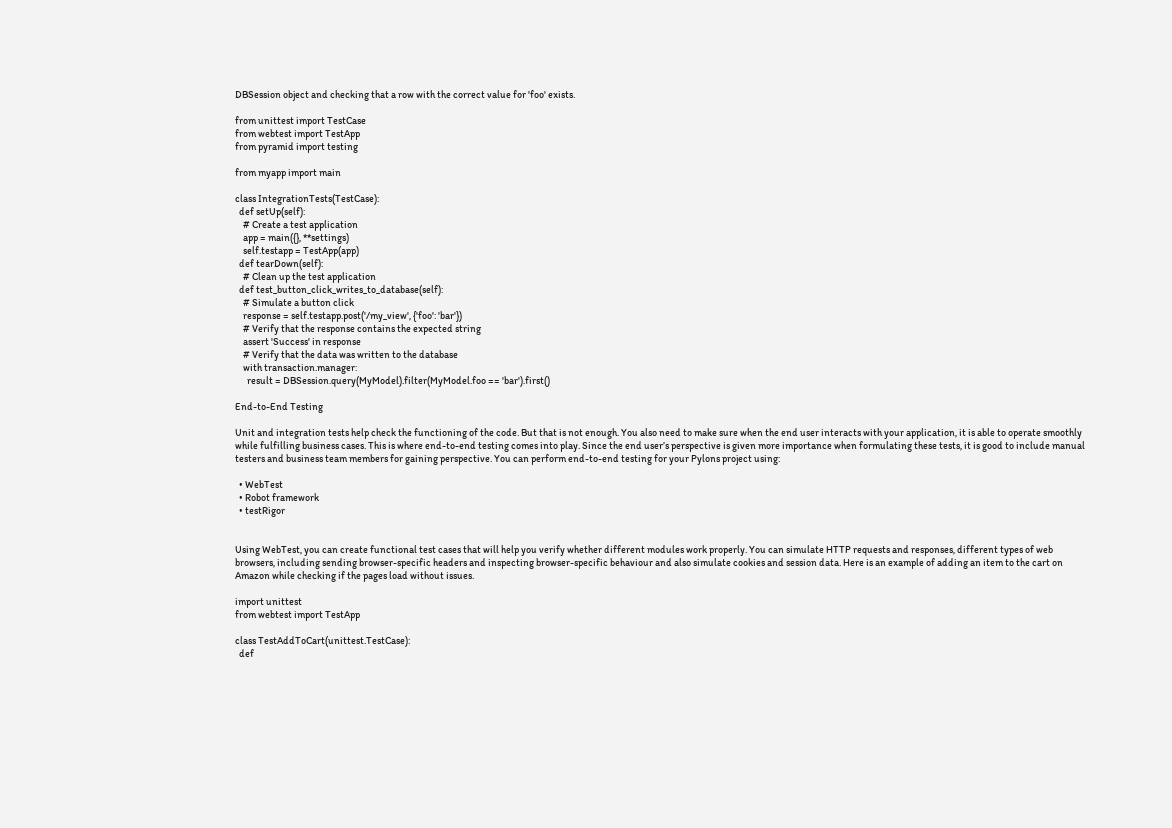DBSession object and checking that a row with the correct value for 'foo' exists.

from unittest import TestCase
from webtest import TestApp
from pyramid import testing

from myapp import main

class IntegrationTests(TestCase):
  def setUp(self):
    # Create a test application
    app = main({}, **settings)
    self.testapp = TestApp(app)
  def tearDown(self):
    # Clean up the test application
  def test_button_click_writes_to_database(self):
    # Simulate a button click
    response = self.testapp.post('/my_view', {'foo': 'bar'})
    # Verify that the response contains the expected string
    assert 'Success' in response
    # Verify that the data was written to the database
    with transaction.manager:
      result = DBSession.query(MyModel).filter(MyModel.foo == 'bar').first()

End-to-End Testing

Unit and integration tests help check the functioning of the code. But that is not enough. You also need to make sure when the end user interacts with your application, it is able to operate smoothly while fulfilling business cases. This is where end-to-end testing comes into play. Since the end user’s perspective is given more importance when formulating these tests, it is good to include manual testers and business team members for gaining perspective. You can perform end-to-end testing for your Pylons project using:

  • WebTest
  • Robot framework
  • testRigor


Using WebTest, you can create functional test cases that will help you verify whether different modules work properly. You can simulate HTTP requests and responses, different types of web browsers, including sending browser-specific headers and inspecting browser-specific behaviour and also simulate cookies and session data. Here is an example of adding an item to the cart on Amazon while checking if the pages load without issues.

import unittest
from webtest import TestApp

class TestAddToCart(unittest.TestCase):
  def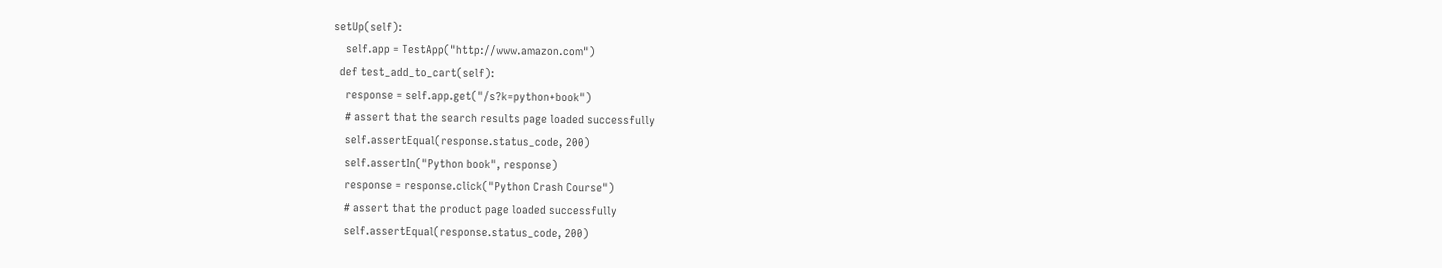setUp(self):
    self.app = TestApp("http://www.amazon.com")
  def test_add_to_cart(self):
    response = self.app.get("/s?k=python+book")
    # assert that the search results page loaded successfully
    self.assertEqual(response.status_code, 200)
    self.assertIn("Python book", response)
    response = response.click("Python Crash Course")
    # assert that the product page loaded successfully
    self.assertEqual(response.status_code, 200)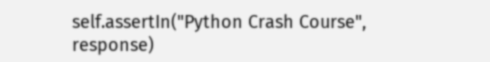self.assertIn("Python Crash Course", response)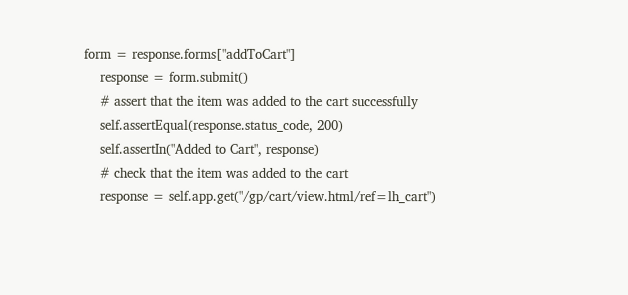form = response.forms["addToCart"]
    response = form.submit()
    # assert that the item was added to the cart successfully
    self.assertEqual(response.status_code, 200)
    self.assertIn("Added to Cart", response)
    # check that the item was added to the cart
    response = self.app.get("/gp/cart/view.html/ref=lh_cart")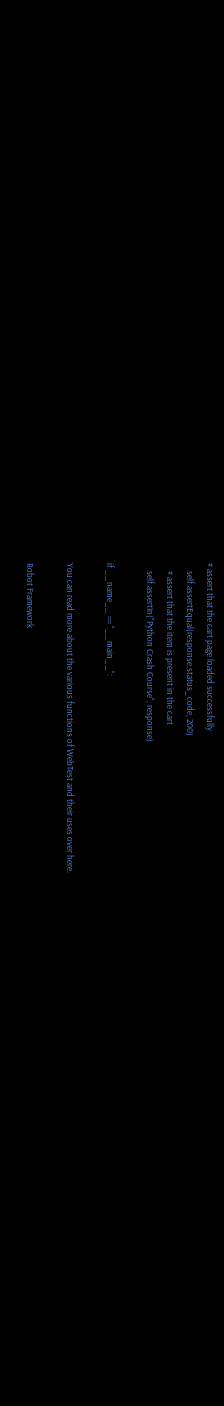# assert that the cart page loaded successfully
    self.assertEqual(response.status_code, 200)
    # assert that the item is present in the cart
    self.assertIn("Python Crash Course", response)

if __name__ == "__main__":

You can read more about the various functions of WebTest and their uses over here.

Robot Framework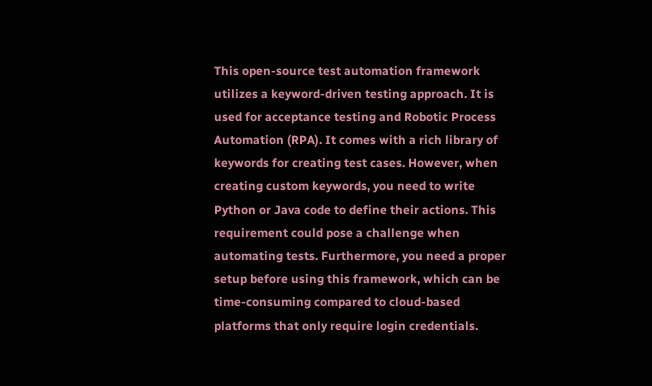This open-source test automation framework utilizes a keyword-driven testing approach. It is used for acceptance testing and Robotic Process Automation (RPA). It comes with a rich library of keywords for creating test cases. However, when creating custom keywords, you need to write Python or Java code to define their actions. This requirement could pose a challenge when automating tests. Furthermore, you need a proper setup before using this framework, which can be time-consuming compared to cloud-based platforms that only require login credentials.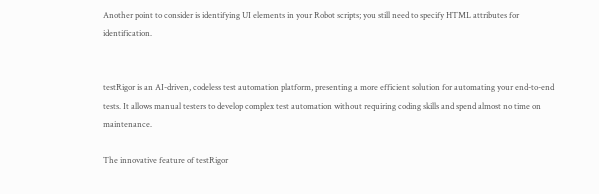Another point to consider is identifying UI elements in your Robot scripts; you still need to specify HTML attributes for identification.


testRigor is an AI-driven, codeless test automation platform, presenting a more efficient solution for automating your end-to-end tests. It allows manual testers to develop complex test automation without requiring coding skills and spend almost no time on maintenance.

The innovative feature of testRigor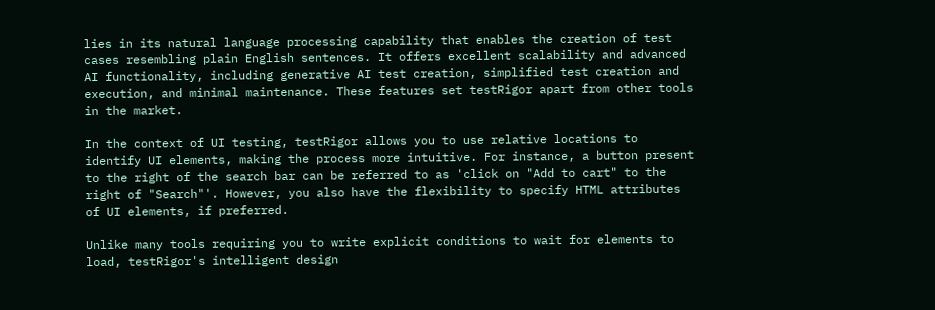lies in its natural language processing capability that enables the creation of test cases resembling plain English sentences. It offers excellent scalability and advanced AI functionality, including generative AI test creation, simplified test creation and execution, and minimal maintenance. These features set testRigor apart from other tools in the market.

In the context of UI testing, testRigor allows you to use relative locations to identify UI elements, making the process more intuitive. For instance, a button present to the right of the search bar can be referred to as 'click on "Add to cart" to the right of "Search"'. However, you also have the flexibility to specify HTML attributes of UI elements, if preferred.

Unlike many tools requiring you to write explicit conditions to wait for elements to load, testRigor's intelligent design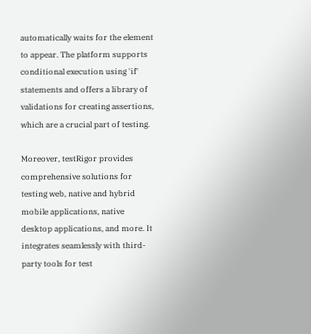automatically waits for the element to appear. The platform supports conditional execution using 'if' statements and offers a library of validations for creating assertions, which are a crucial part of testing.

Moreover, testRigor provides comprehensive solutions for testing web, native and hybrid mobile applications, native desktop applications, and more. It integrates seamlessly with third-party tools for test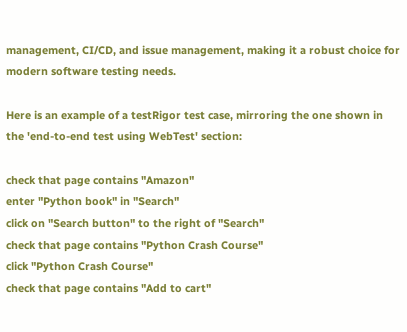management, CI/CD, and issue management, making it a robust choice for modern software testing needs.

Here is an example of a testRigor test case, mirroring the one shown in the 'end-to-end test using WebTest' section:

check that page contains "Amazon"
enter "Python book" in "Search"
click on "Search button" to the right of "Search"
check that page contains "Python Crash Course"
click "Python Crash Course"
check that page contains "Add to cart"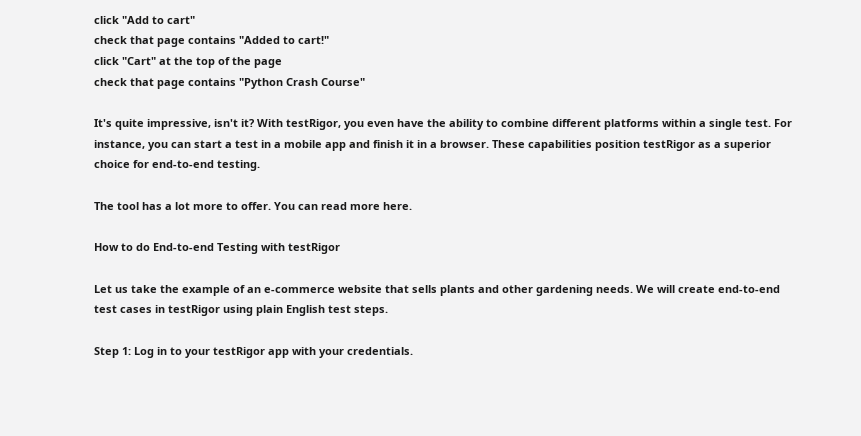click "Add to cart"
check that page contains "Added to cart!"
click "Cart" at the top of the page
check that page contains "Python Crash Course"

It's quite impressive, isn't it? With testRigor, you even have the ability to combine different platforms within a single test. For instance, you can start a test in a mobile app and finish it in a browser. These capabilities position testRigor as a superior choice for end-to-end testing.

The tool has a lot more to offer. You can read more here.

How to do End-to-end Testing with testRigor

Let us take the example of an e-commerce website that sells plants and other gardening needs. We will create end-to-end test cases in testRigor using plain English test steps.

Step 1: Log in to your testRigor app with your credentials.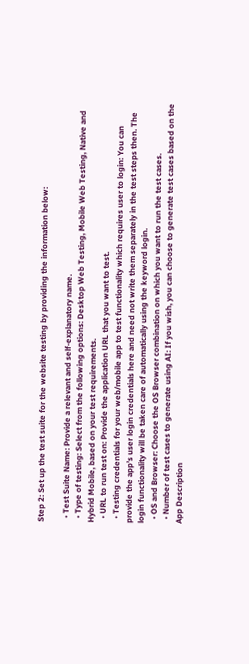Step 2: Set up the test suite for the website testing by providing the information below:

  • Test Suite Name: Provide a relevant and self-explanatory name.
  • Type of testing: Select from the following options: Desktop Web Testing, Mobile Web Testing, Native and Hybrid Mobile, based on your test requirements.
  • URL to run test on: Provide the application URL that you want to test.
  • Testing credentials for your web/mobile app to test functionality which requires user to login: You can provide the app’s user login credentials here and need not write them separately in the test steps then. The login functionality will be taken care of automatically using the keyword login.
  • OS and Browser: Choose the OS Browser combination on which you want to run the test cases.
  • Number of test cases to generate using AI: If you wish, you can choose to generate test cases based on the App Description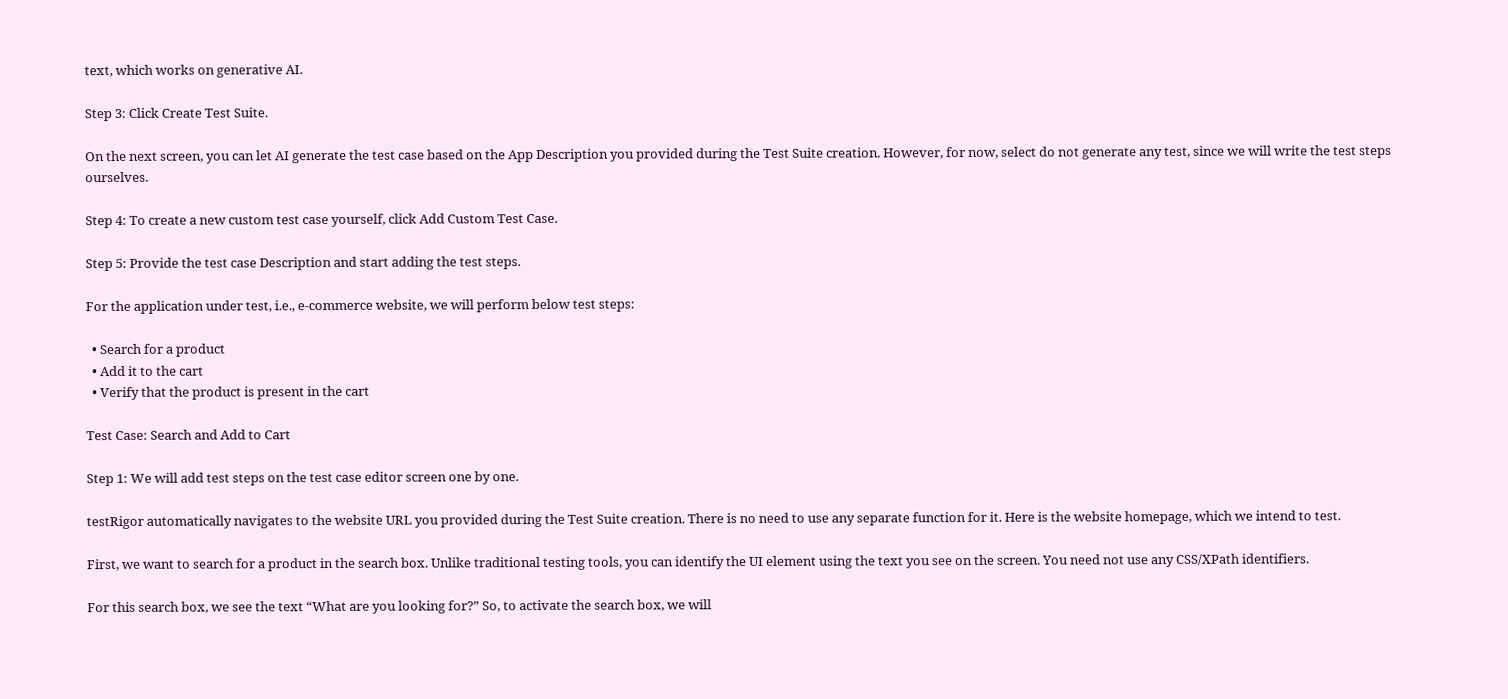text, which works on generative AI.

Step 3: Click Create Test Suite.

On the next screen, you can let AI generate the test case based on the App Description you provided during the Test Suite creation. However, for now, select do not generate any test, since we will write the test steps ourselves.

Step 4: To create a new custom test case yourself, click Add Custom Test Case.

Step 5: Provide the test case Description and start adding the test steps.

For the application under test, i.e., e-commerce website, we will perform below test steps:

  • Search for a product
  • Add it to the cart
  • Verify that the product is present in the cart

Test Case: Search and Add to Cart

Step 1: We will add test steps on the test case editor screen one by one.

testRigor automatically navigates to the website URL you provided during the Test Suite creation. There is no need to use any separate function for it. Here is the website homepage, which we intend to test.

First, we want to search for a product in the search box. Unlike traditional testing tools, you can identify the UI element using the text you see on the screen. You need not use any CSS/XPath identifiers.

For this search box, we see the text “What are you looking for?” So, to activate the search box, we will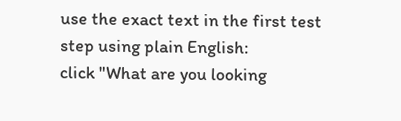use the exact text in the first test step using plain English:
click "What are you looking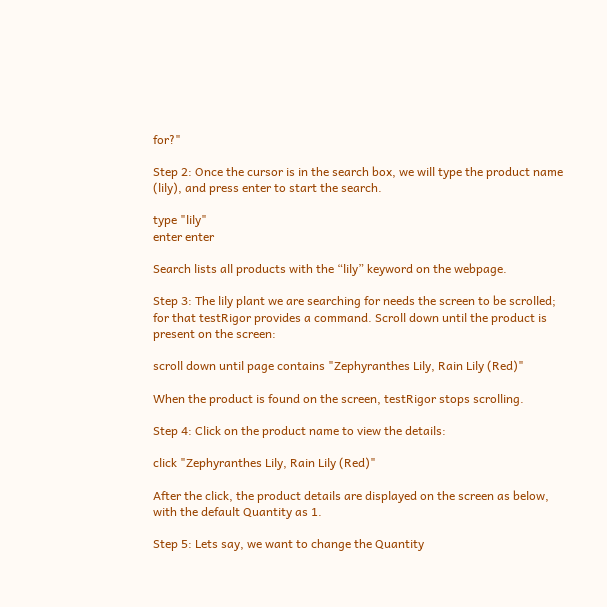for?"

Step 2: Once the cursor is in the search box, we will type the product name (lily), and press enter to start the search.

type "lily"
enter enter

Search lists all products with the “lily” keyword on the webpage.

Step 3: The lily plant we are searching for needs the screen to be scrolled; for that testRigor provides a command. Scroll down until the product is present on the screen:

scroll down until page contains "Zephyranthes Lily, Rain Lily (Red)"

When the product is found on the screen, testRigor stops scrolling.

Step 4: Click on the product name to view the details:

click "Zephyranthes Lily, Rain Lily (Red)"

After the click, the product details are displayed on the screen as below, with the default Quantity as 1.

Step 5: Lets say, we want to change the Quantity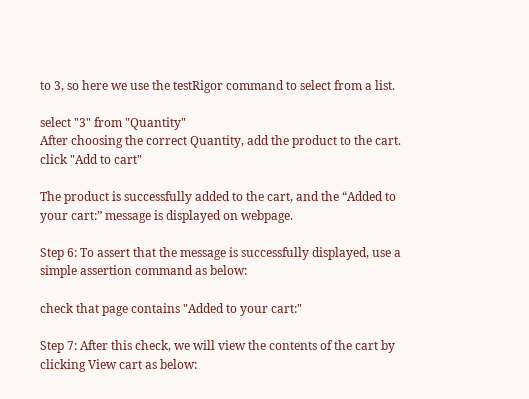to 3, so here we use the testRigor command to select from a list.

select "3" from "Quantity"
After choosing the correct Quantity, add the product to the cart.
click "Add to cart"

The product is successfully added to the cart, and the “Added to your cart:” message is displayed on webpage.

Step 6: To assert that the message is successfully displayed, use a simple assertion command as below:

check that page contains "Added to your cart:"

Step 7: After this check, we will view the contents of the cart by clicking View cart as below: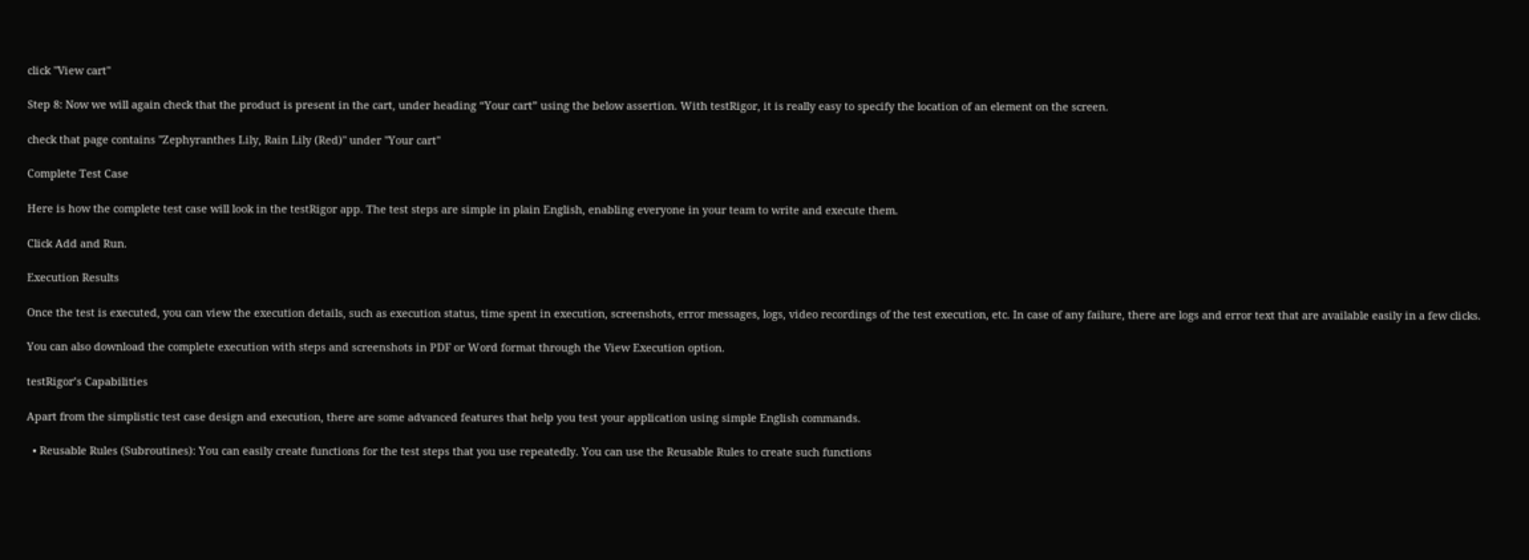click "View cart"

Step 8: Now we will again check that the product is present in the cart, under heading “Your cart” using the below assertion. With testRigor, it is really easy to specify the location of an element on the screen.

check that page contains "Zephyranthes Lily, Rain Lily (Red)" under "Your cart"

Complete Test Case

Here is how the complete test case will look in the testRigor app. The test steps are simple in plain English, enabling everyone in your team to write and execute them.

Click Add and Run.

Execution Results

Once the test is executed, you can view the execution details, such as execution status, time spent in execution, screenshots, error messages, logs, video recordings of the test execution, etc. In case of any failure, there are logs and error text that are available easily in a few clicks.

You can also download the complete execution with steps and screenshots in PDF or Word format through the View Execution option.

testRigor’s Capabilities

Apart from the simplistic test case design and execution, there are some advanced features that help you test your application using simple English commands.

  • Reusable Rules (Subroutines): You can easily create functions for the test steps that you use repeatedly. You can use the Reusable Rules to create such functions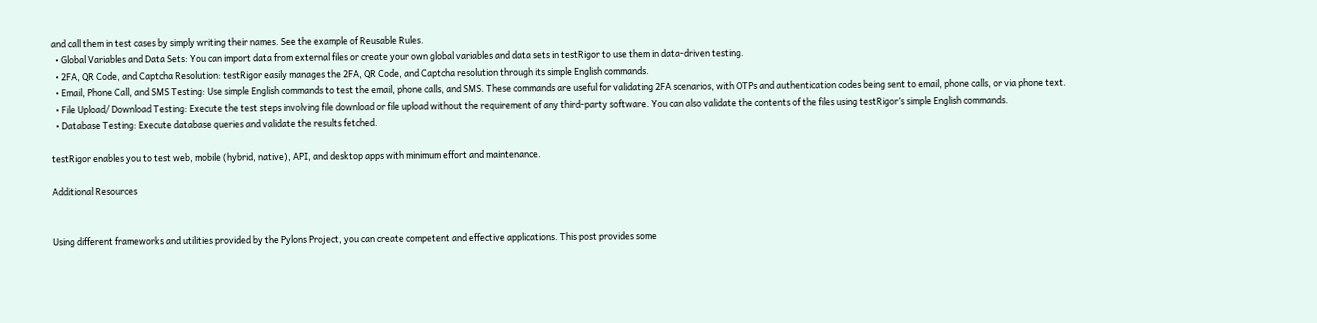and call them in test cases by simply writing their names. See the example of Reusable Rules.
  • Global Variables and Data Sets: You can import data from external files or create your own global variables and data sets in testRigor to use them in data-driven testing.
  • 2FA, QR Code, and Captcha Resolution: testRigor easily manages the 2FA, QR Code, and Captcha resolution through its simple English commands.
  • Email, Phone Call, and SMS Testing: Use simple English commands to test the email, phone calls, and SMS. These commands are useful for validating 2FA scenarios, with OTPs and authentication codes being sent to email, phone calls, or via phone text.
  • File Upload/ Download Testing: Execute the test steps involving file download or file upload without the requirement of any third-party software. You can also validate the contents of the files using testRigor’s simple English commands.
  • Database Testing: Execute database queries and validate the results fetched.

testRigor enables you to test web, mobile (hybrid, native), API, and desktop apps with minimum effort and maintenance.

Additional Resources


Using different frameworks and utilities provided by the Pylons Project, you can create competent and effective applications. This post provides some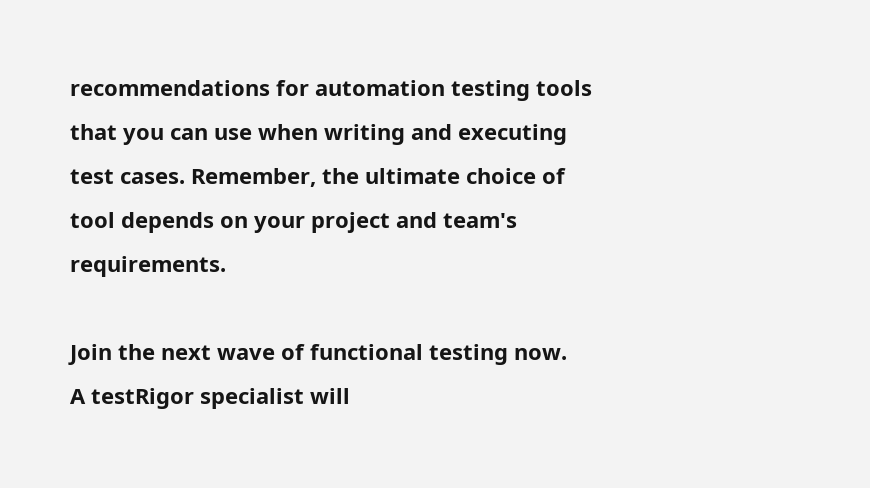recommendations for automation testing tools that you can use when writing and executing test cases. Remember, the ultimate choice of tool depends on your project and team's requirements.

Join the next wave of functional testing now.
A testRigor specialist will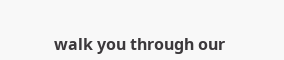walk you through our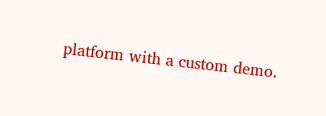platform with a custom demo.